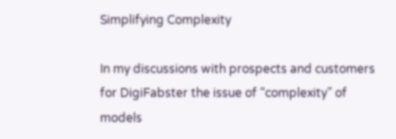Simplifying Complexity

In my discussions with prospects and customers for DigiFabster the issue of “complexity” of models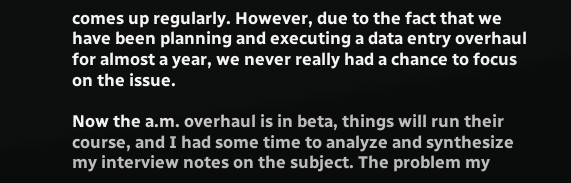comes up regularly. However, due to the fact that we have been planning and executing a data entry overhaul for almost a year, we never really had a chance to focus on the issue.

Now the a.m. overhaul is in beta, things will run their course, and I had some time to analyze and synthesize my interview notes on the subject. The problem my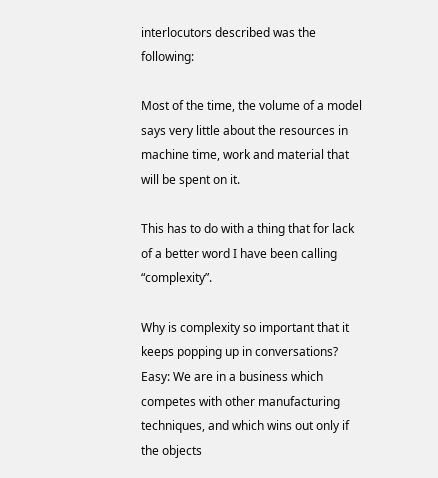interlocutors described was the following:

Most of the time, the volume of a model says very little about the resources in machine time, work and material that will be spent on it.

This has to do with a thing that for lack of a better word I have been calling “complexity”.

Why is complexity so important that it keeps popping up in conversations? Easy: We are in a business which competes with other manufacturing techniques, and which wins out only if the objects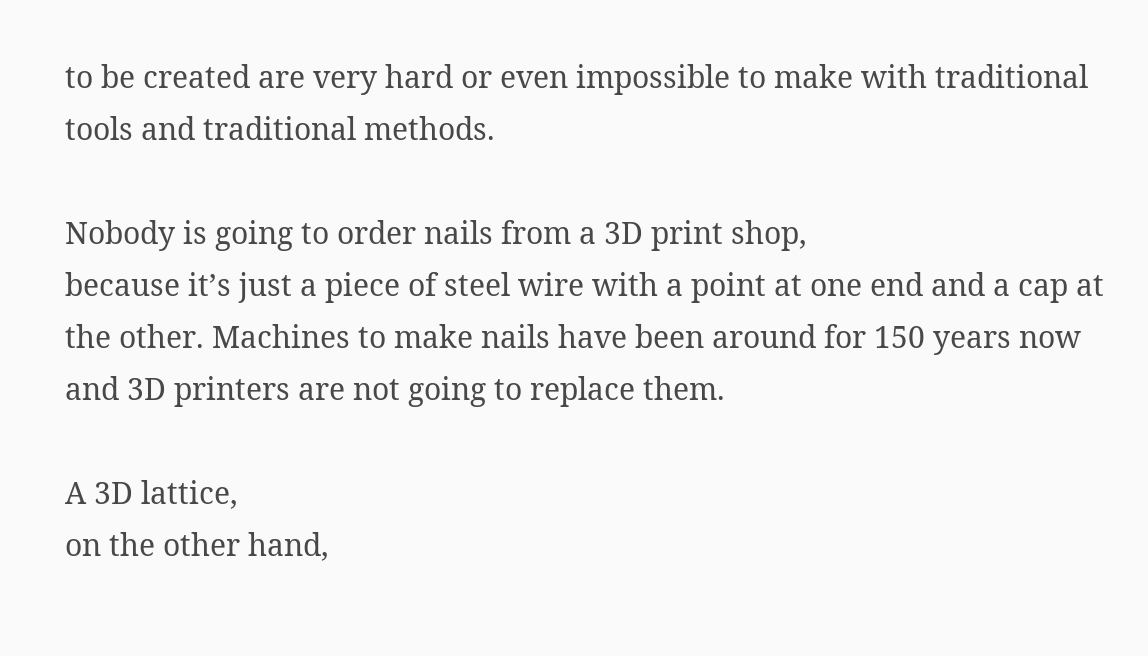to be created are very hard or even impossible to make with traditional tools and traditional methods.

Nobody is going to order nails from a 3D print shop,
because it’s just a piece of steel wire with a point at one end and a cap at the other. Machines to make nails have been around for 150 years now and 3D printers are not going to replace them.

A 3D lattice,
on the other hand,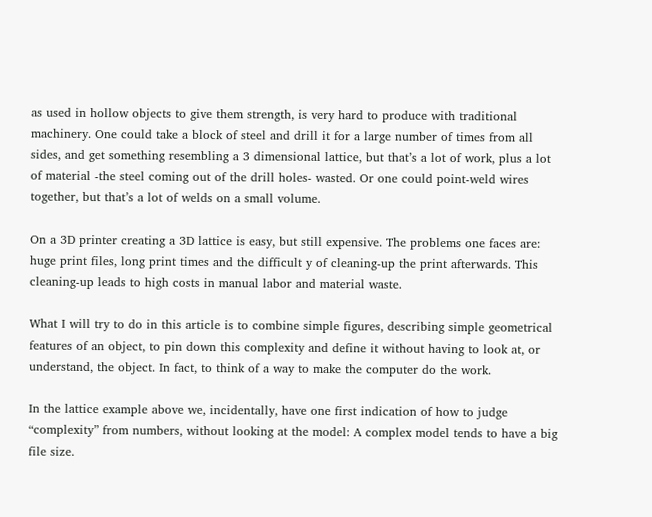as used in hollow objects to give them strength, is very hard to produce with traditional machinery. One could take a block of steel and drill it for a large number of times from all sides, and get something resembling a 3 dimensional lattice, but that’s a lot of work, plus a lot of material -the steel coming out of the drill holes- wasted. Or one could point-weld wires together, but that’s a lot of welds on a small volume.

On a 3D printer creating a 3D lattice is easy, but still expensive. The problems one faces are: huge print files, long print times and the difficult y of cleaning-up the print afterwards. This cleaning-up leads to high costs in manual labor and material waste.

What I will try to do in this article is to combine simple figures, describing simple geometrical features of an object, to pin down this complexity and define it without having to look at, or understand, the object. In fact, to think of a way to make the computer do the work.

In the lattice example above we, incidentally, have one first indication of how to judge “complexity” from numbers, without looking at the model: A complex model tends to have a big file size.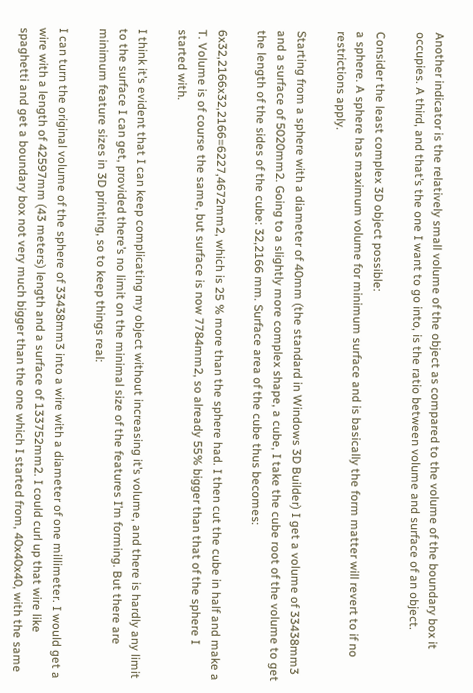Another indicator is the relatively small volume of the object as compared to the volume of the boundary box it occupies. A third, and that’s the one I want to go into, is the ratio between volume and surface of an object.

Consider the least complex 3D object possible:
a sphere. A sphere has maximum volume for minimum surface and is basically the form matter will revert to if no restrictions apply.

Starting from a sphere with a diameter of 40mm (the standard in Windows 3D Builder) I get a volume of 33438mm3 and a surface of 5020mm2. Going to a slightly more complex shape, a cube, I take the cube root of the volume to get the length of the sides of the cube: 32,2166 mm. Surface area of the cube thus becomes:

6x32,2166x32,2166=6227,4672mm2, which is 25 % more than the sphere had. I then cut the cube in half and make a T. Volume is of course the same, but surface is now 7784mm2, so already 55% bigger than that of the sphere I started with.

I think it’s evident that I can keep complicating my object without increasing it’s volume, and there is hardly any limit to the surface I can get, provided there’s no limit on the minimal size of the features I’m forming. But there are minimum feature sizes in 3D printing, so to keep things real:

I can turn the original volume of the sphere of 33438mm3 into a wire with a diameter of one millimeter. I would get a wire with a length of 42597mm (43 meters) length and a surface of 133752mm2. I could curl up that wire like spaghetti and get a boundary box not very much bigger than the one which I started from, 40x40x40, with the same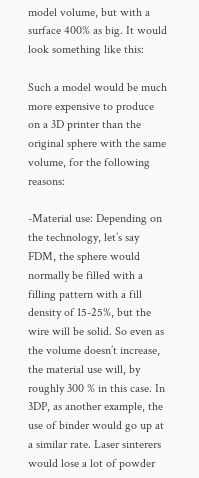model volume, but with a surface 400% as big. It would look something like this:

Such a model would be much more expensive to produce on a 3D printer than the original sphere with the same volume, for the following reasons:

-Material use: Depending on the technology, let’s say FDM, the sphere would normally be filled with a filling pattern with a fill density of 15-25%, but the wire will be solid. So even as the volume doesn’t increase, the material use will, by roughly 300 % in this case. In 3DP, as another example, the use of binder would go up at a similar rate. Laser sinterers would lose a lot of powder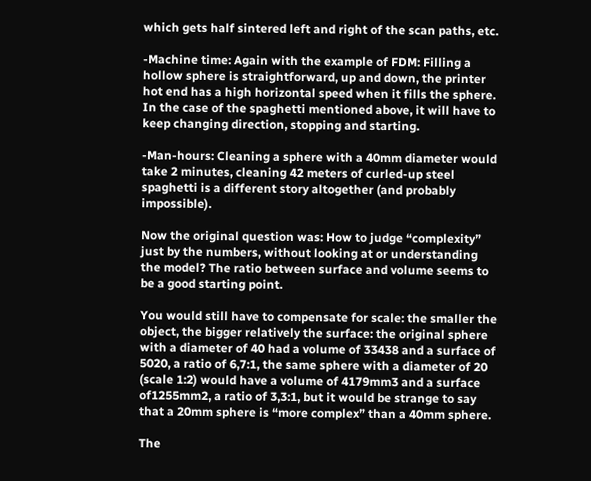which gets half sintered left and right of the scan paths, etc.

-Machine time: Again with the example of FDM: Filling a hollow sphere is straightforward, up and down, the printer hot end has a high horizontal speed when it fills the sphere. In the case of the spaghetti mentioned above, it will have to keep changing direction, stopping and starting.

-Man-hours: Cleaning a sphere with a 40mm diameter would take 2 minutes, cleaning 42 meters of curled-up steel spaghetti is a different story altogether (and probably impossible).

Now the original question was: How to judge “complexity” just by the numbers, without looking at or understanding the model? The ratio between surface and volume seems to be a good starting point.

You would still have to compensate for scale: the smaller the object, the bigger relatively the surface: the original sphere with a diameter of 40 had a volume of 33438 and a surface of 5020, a ratio of 6,7:1, the same sphere with a diameter of 20 (scale 1:2) would have a volume of 4179mm3 and a surface of1255mm2, a ratio of 3,3:1, but it would be strange to say that a 20mm sphere is “more complex” than a 40mm sphere.

The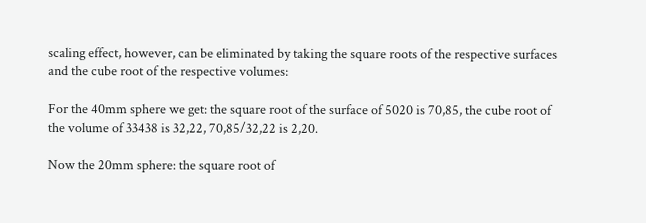scaling effect, however, can be eliminated by taking the square roots of the respective surfaces and the cube root of the respective volumes:

For the 40mm sphere we get: the square root of the surface of 5020 is 70,85, the cube root of the volume of 33438 is 32,22, 70,85/32,22 is 2,20.

Now the 20mm sphere: the square root of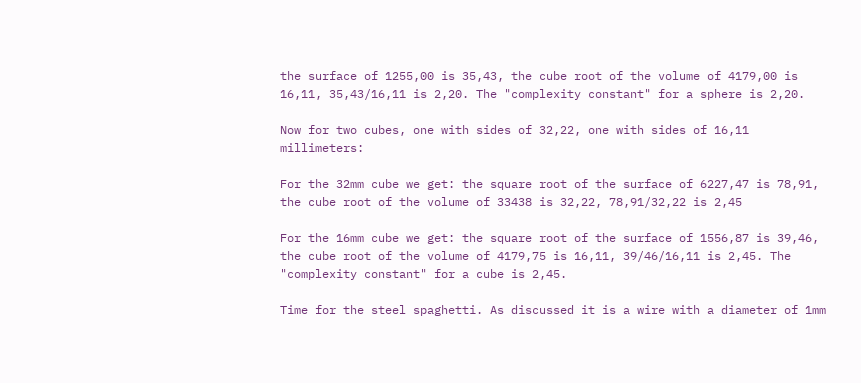the surface of 1255,00 is 35,43, the cube root of the volume of 4179,00 is 16,11, 35,43/16,11 is 2,20. The "complexity constant" for a sphere is 2,20.

Now for two cubes, one with sides of 32,22, one with sides of 16,11 millimeters:

For the 32mm cube we get: the square root of the surface of 6227,47 is 78,91, the cube root of the volume of 33438 is 32,22, 78,91/32,22 is 2,45

For the 16mm cube we get: the square root of the surface of 1556,87 is 39,46, the cube root of the volume of 4179,75 is 16,11, 39/46/16,11 is 2,45. The "complexity constant" for a cube is 2,45.

Time for the steel spaghetti. As discussed it is a wire with a diameter of 1mm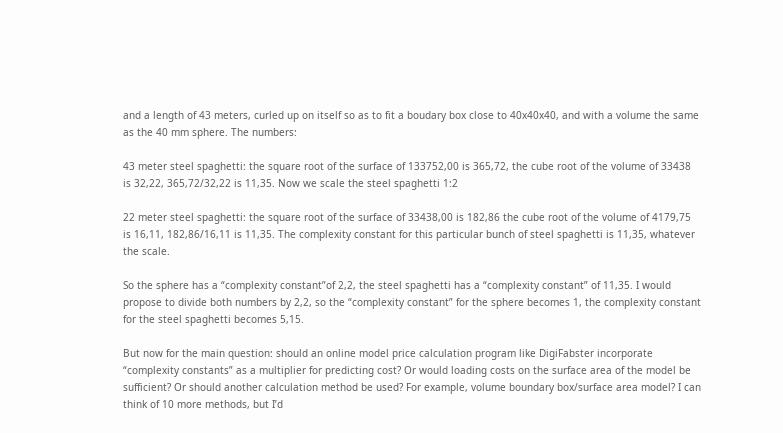and a length of 43 meters, curled up on itself so as to fit a boudary box close to 40x40x40, and with a volume the same as the 40 mm sphere. The numbers:

43 meter steel spaghetti: the square root of the surface of 133752,00 is 365,72, the cube root of the volume of 33438 is 32,22, 365,72/32,22 is 11,35. Now we scale the steel spaghetti 1:2

22 meter steel spaghetti: the square root of the surface of 33438,00 is 182,86 the cube root of the volume of 4179,75 is 16,11, 182,86/16,11 is 11,35. The complexity constant for this particular bunch of steel spaghetti is 11,35, whatever the scale.

So the sphere has a “complexity constant”of 2,2, the steel spaghetti has a “complexity constant” of 11,35. I would propose to divide both numbers by 2,2, so the “complexity constant” for the sphere becomes 1, the complexity constant for the steel spaghetti becomes 5,15.

But now for the main question: should an online model price calculation program like DigiFabster incorporate “complexity constants” as a multiplier for predicting cost? Or would loading costs on the surface area of the model be sufficient? Or should another calculation method be used? For example, volume boundary box/surface area model? I can think of 10 more methods, but I’d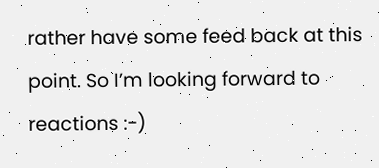rather have some feed back at this point. So I’m looking forward to reactions :-)